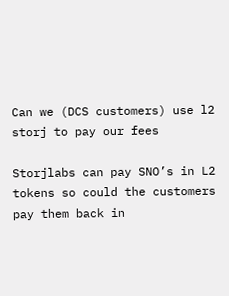Can we (DCS customers) use l2 storj to pay our fees

Storjlabs can pay SNO’s in L2 tokens so could the customers pay them back in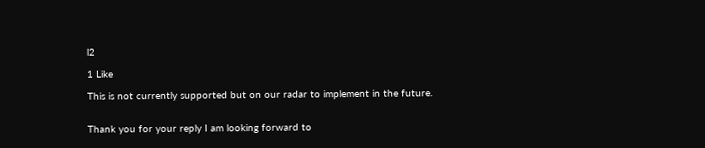l2

1 Like

This is not currently supported but on our radar to implement in the future.


Thank you for your reply I am looking forward to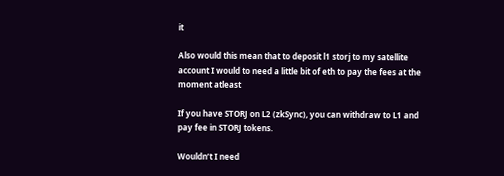it

Also would this mean that to deposit l1 storj to my satellite account I would to need a little bit of eth to pay the fees at the moment atleast

If you have STORJ on L2 (zkSync), you can withdraw to L1 and pay fee in STORJ tokens.

Wouldn’t I need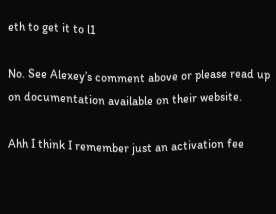eth to get it to l1

No. See Alexey’s comment above or please read up on documentation available on their website.

Ahh I think I remember just an activation fee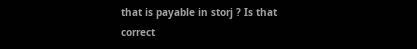that is payable in storj ? Is that correct